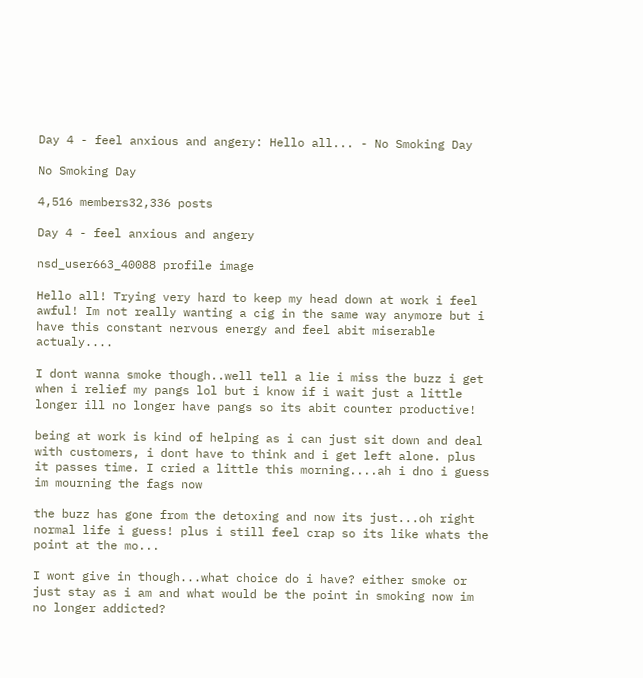Day 4 - feel anxious and angery: Hello all... - No Smoking Day

No Smoking Day

4,516 members32,336 posts

Day 4 - feel anxious and angery

nsd_user663_40088 profile image

Hello all! Trying very hard to keep my head down at work i feel awful! Im not really wanting a cig in the same way anymore but i have this constant nervous energy and feel abit miserable actualy....

I dont wanna smoke though..well tell a lie i miss the buzz i get when i relief my pangs lol but i know if i wait just a little longer ill no longer have pangs so its abit counter productive!

being at work is kind of helping as i can just sit down and deal with customers, i dont have to think and i get left alone. plus it passes time. I cried a little this morning....ah i dno i guess im mourning the fags now

the buzz has gone from the detoxing and now its just...oh right normal life i guess! plus i still feel crap so its like whats the point at the mo...

I wont give in though...what choice do i have? either smoke or just stay as i am and what would be the point in smoking now im no longer addicted?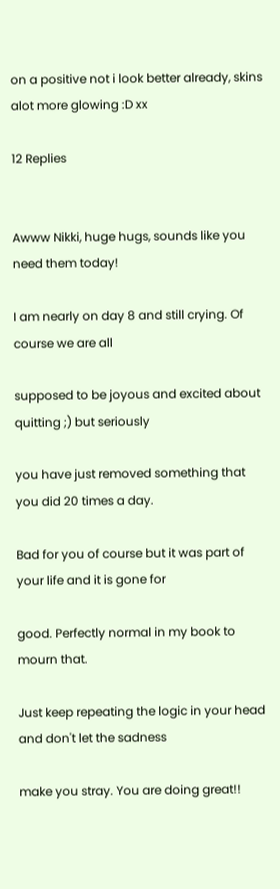on a positive not i look better already, skins alot more glowing :D xx

12 Replies


Awww Nikki, huge hugs, sounds like you need them today!

I am nearly on day 8 and still crying. Of course we are all

supposed to be joyous and excited about quitting ;) but seriously

you have just removed something that you did 20 times a day.

Bad for you of course but it was part of your life and it is gone for

good. Perfectly normal in my book to mourn that.

Just keep repeating the logic in your head and don't let the sadness

make you stray. You are doing great!!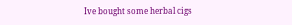Ive bought some herbal cigs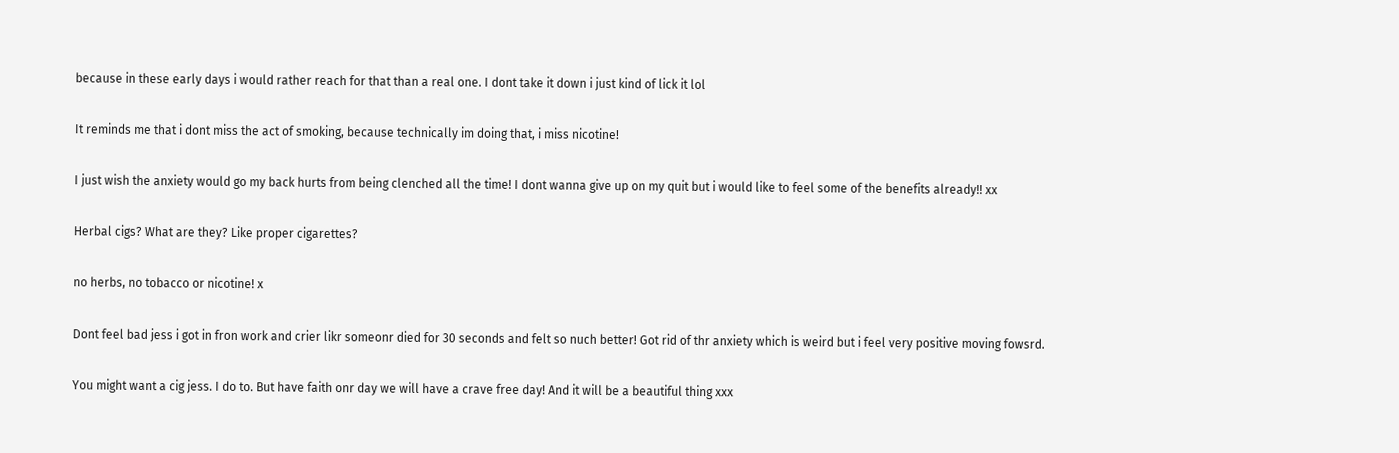because in these early days i would rather reach for that than a real one. I dont take it down i just kind of lick it lol

It reminds me that i dont miss the act of smoking, because technically im doing that, i miss nicotine!

I just wish the anxiety would go my back hurts from being clenched all the time! I dont wanna give up on my quit but i would like to feel some of the benefits already!! xx

Herbal cigs? What are they? Like proper cigarettes?

no herbs, no tobacco or nicotine! x

Dont feel bad jess i got in fron work and crier likr someonr died for 30 seconds and felt so nuch better! Got rid of thr anxiety which is weird but i feel very positive moving fowsrd.

You might want a cig jess. I do to. But have faith onr day we will have a crave free day! And it will be a beautiful thing xxx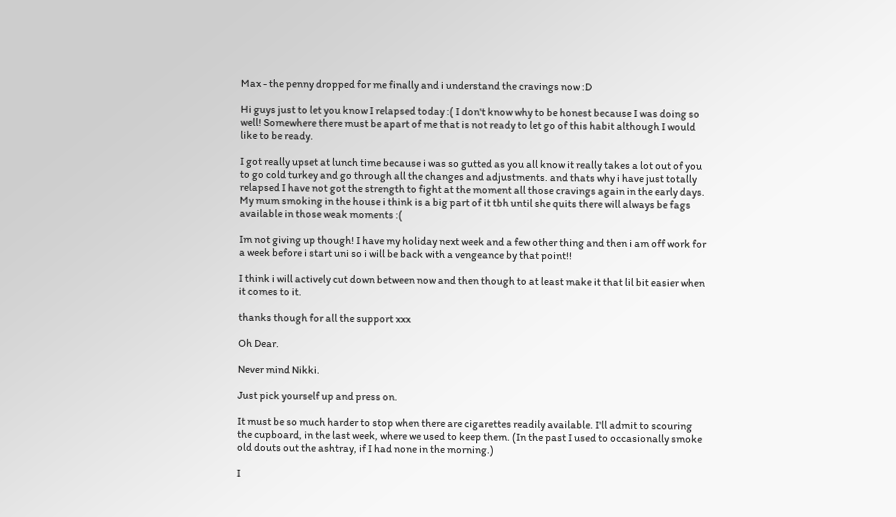Max - the penny dropped for me finally and i understand the cravings now :D

Hi guys just to let you know I relapsed today :( I don't know why to be honest because I was doing so well! Somewhere there must be apart of me that is not ready to let go of this habit although I would like to be ready.

I got really upset at lunch time because i was so gutted as you all know it really takes a lot out of you to go cold turkey and go through all the changes and adjustments. and thats why i have just totally relapsed I have not got the strength to fight at the moment all those cravings again in the early days. My mum smoking in the house i think is a big part of it tbh until she quits there will always be fags available in those weak moments :(

Im not giving up though! I have my holiday next week and a few other thing and then i am off work for a week before i start uni so i will be back with a vengeance by that point!!

I think i will actively cut down between now and then though to at least make it that lil bit easier when it comes to it.

thanks though for all the support xxx

Oh Dear.

Never mind Nikki.

Just pick yourself up and press on.

It must be so much harder to stop when there are cigarettes readily available. I'll admit to scouring the cupboard, in the last week, where we used to keep them. (In the past I used to occasionally smoke old douts out the ashtray, if I had none in the morning.)

I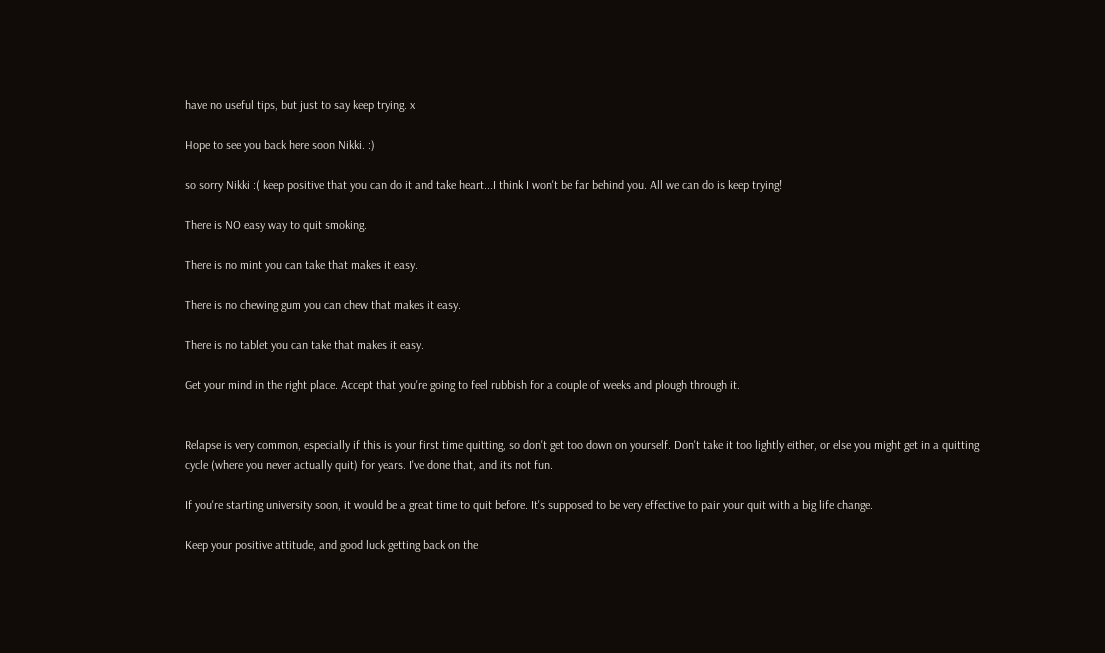have no useful tips, but just to say keep trying. x

Hope to see you back here soon Nikki. :)

so sorry Nikki :( keep positive that you can do it and take heart...I think I won't be far behind you. All we can do is keep trying!

There is NO easy way to quit smoking.

There is no mint you can take that makes it easy.

There is no chewing gum you can chew that makes it easy.

There is no tablet you can take that makes it easy.

Get your mind in the right place. Accept that you're going to feel rubbish for a couple of weeks and plough through it.


Relapse is very common, especially if this is your first time quitting, so don't get too down on yourself. Don't take it too lightly either, or else you might get in a quitting cycle (where you never actually quit) for years. I've done that, and its not fun.

If you're starting university soon, it would be a great time to quit before. It's supposed to be very effective to pair your quit with a big life change.

Keep your positive attitude, and good luck getting back on the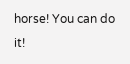horse! You can do it!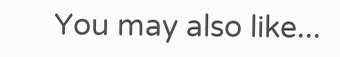You may also like...